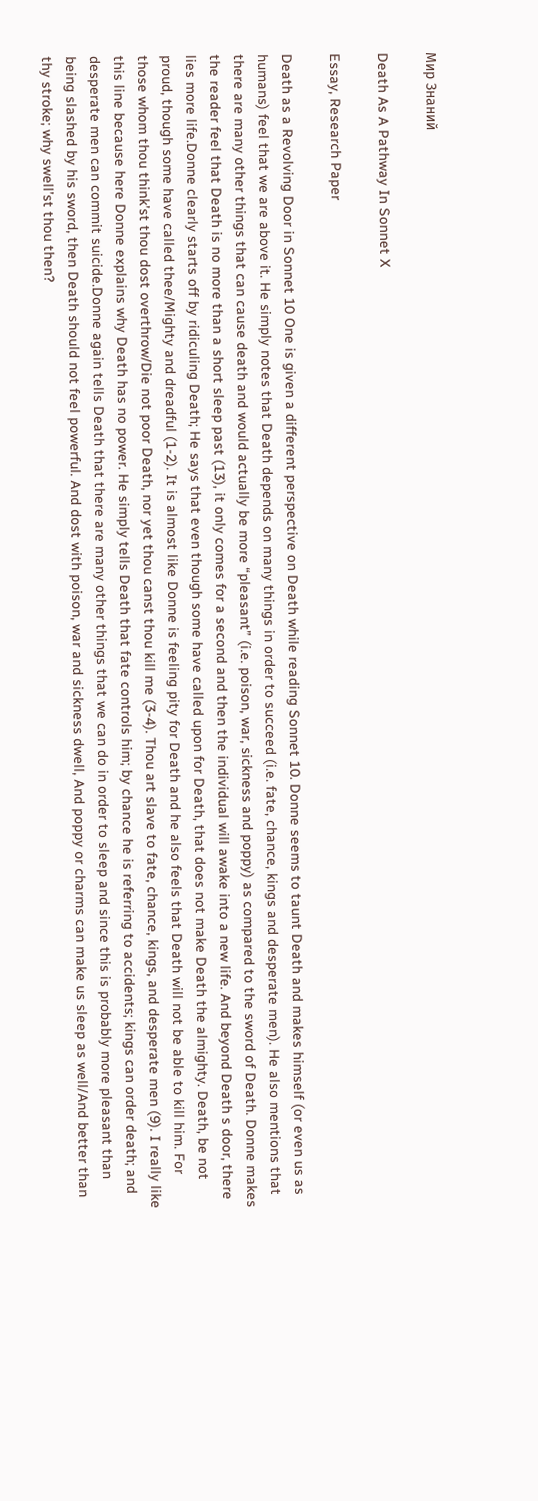Мир Знаний

Death As A Pathway In Sonnet X

Essay, Research Paper

Death as a Revolving Door in Sonnet 10 One is given a different perspective on Death while reading Sonnet 10. Donne seems to taunt Death and makes himself (or even us as humans) feel that we are above it. He simply notes that Death depends on many things in order to succeed (i.e. fate, chance, kings and desperate men). He also mentions that there are many other things that can cause death and would actually be more “pleasant” (i.e. poison, war, sickness and poppy) as compared to the sword of Death. Donne makes the reader feel that Death is no more than a short sleep past (13), it only comes for a second and then the individual will awake into a new life. And beyond Death s door, there lies more life.Donne clearly starts off by ridiculing Death; He says that even though some have called upon for Death, that does not make Death the almighty. Death, be not proud, though some have called thee/Mighty and dreadful (1-2). It is almost like Donne is feeling pity for Death and he also feels that Death will not be able to kill him. For those whom thou think’st thou dost overthrow/Die not poor Death, nor yet thou canst thou kill me (3-4). Thou art slave to fate, chance, kings, and desperate men (9). I really like this line because here Donne explains why Death has no power. He simply tells Death that fate controls him; by chance he is referring to accidents; kings can order death; and desperate men can commit suicide.Donne again tells Death that there are many other things that we can do in order to sleep and since this is probably more pleasant than being slashed by his sword, then Death should not feel powerful. And dost with poison, war and sickness dwell, And poppy or charms can make us sleep as well/And better than thy stroke; why swell’st thou then?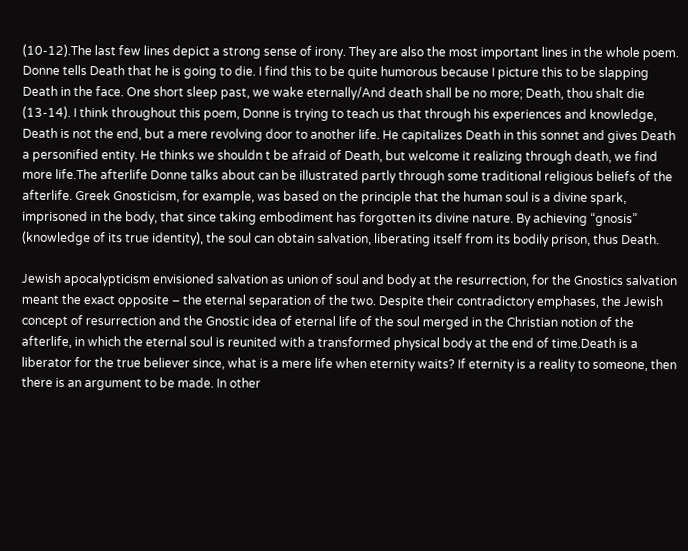(10-12).The last few lines depict a strong sense of irony. They are also the most important lines in the whole poem. Donne tells Death that he is going to die. I find this to be quite humorous because I picture this to be slapping Death in the face. One short sleep past, we wake eternally/And death shall be no more; Death, thou shalt die (13-14). I think throughout this poem, Donne is trying to teach us that through his experiences and knowledge, Death is not the end, but a mere revolving door to another life. He capitalizes Death in this sonnet and gives Death a personified entity. He thinks we shouldn t be afraid of Death, but welcome it realizing through death, we find more life.The afterlife Donne talks about can be illustrated partly through some traditional religious beliefs of the afterlife. Greek Gnosticism, for example, was based on the principle that the human soul is a divine spark, imprisoned in the body, that since taking embodiment has forgotten its divine nature. By achieving “gnosis” (knowledge of its true identity), the soul can obtain salvation, liberating itself from its bodily prison, thus Death.

Jewish apocalypticism envisioned salvation as union of soul and body at the resurrection, for the Gnostics salvation meant the exact opposite – the eternal separation of the two. Despite their contradictory emphases, the Jewish concept of resurrection and the Gnostic idea of eternal life of the soul merged in the Christian notion of the afterlife, in which the eternal soul is reunited with a transformed physical body at the end of time.Death is a liberator for the true believer since, what is a mere life when eternity waits? If eternity is a reality to someone, then there is an argument to be made. In other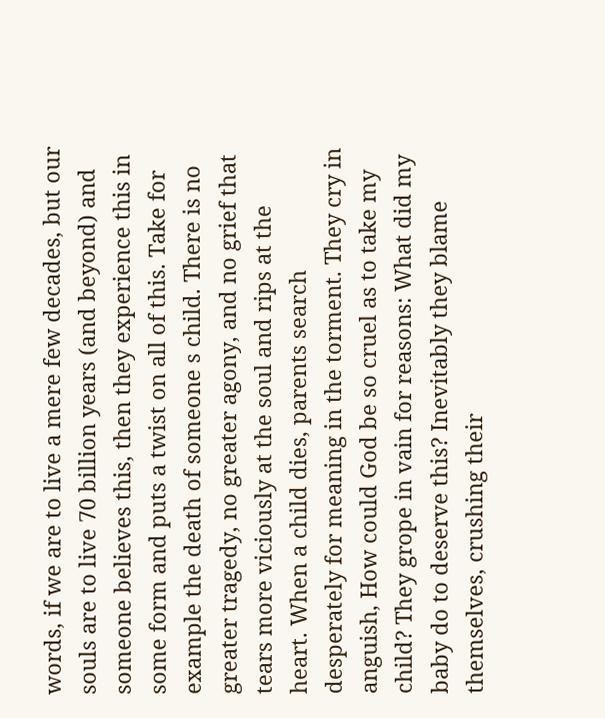words, if we are to live a mere few decades, but our souls are to live 70 billion years (and beyond) and someone believes this, then they experience this in some form and puts a twist on all of this. Take for example the death of someone s child. There is no greater tragedy, no greater agony, and no grief that tears more viciously at the soul and rips at the heart. When a child dies, parents search desperately for meaning in the torment. They cry in anguish, How could God be so cruel as to take my child? They grope in vain for reasons: What did my baby do to deserve this? Inevitably they blame themselves, crushing their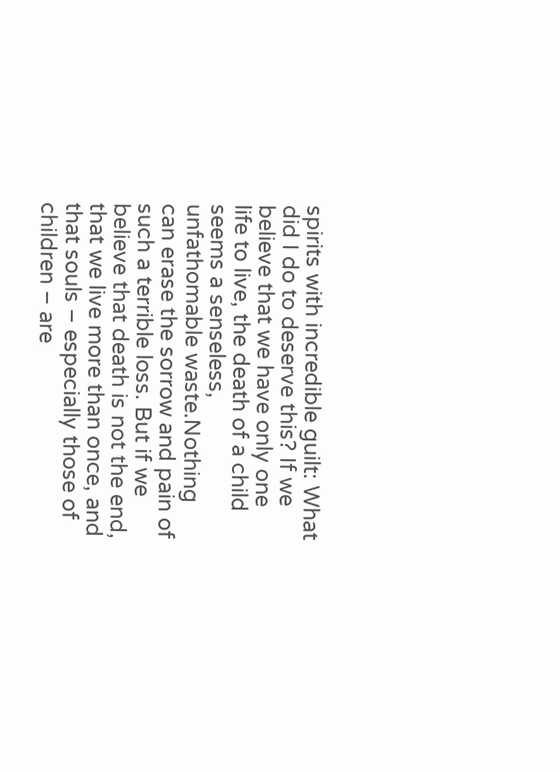spirits with incredible guilt: What did I do to deserve this? If we believe that we have only one life to live, the death of a child seems a senseless, unfathomable waste.Nothing can erase the sorrow and pain of such a terrible loss. But if we believe that death is not the end, that we live more than once, and that souls – especially those of children – are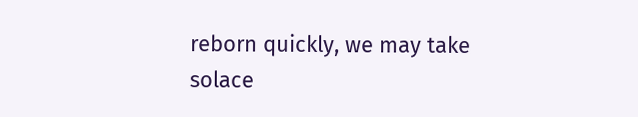reborn quickly, we may take solace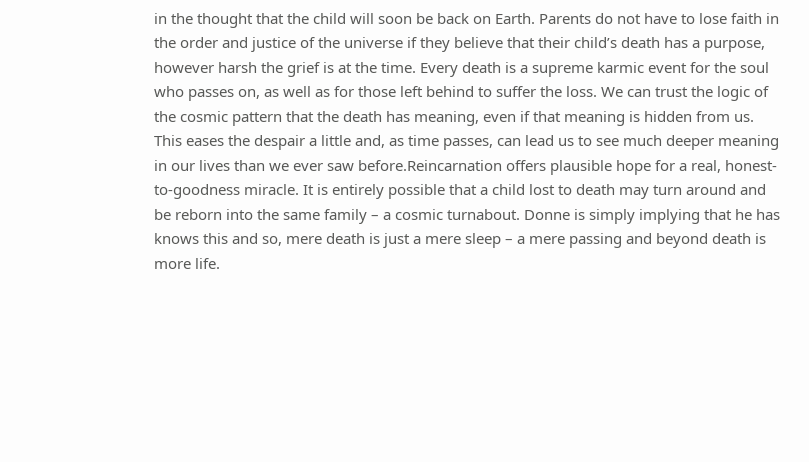in the thought that the child will soon be back on Earth. Parents do not have to lose faith in the order and justice of the universe if they believe that their child’s death has a purpose, however harsh the grief is at the time. Every death is a supreme karmic event for the soul who passes on, as well as for those left behind to suffer the loss. We can trust the logic of the cosmic pattern that the death has meaning, even if that meaning is hidden from us. This eases the despair a little and, as time passes, can lead us to see much deeper meaning in our lives than we ever saw before.Reincarnation offers plausible hope for a real, honest-to-goodness miracle. It is entirely possible that a child lost to death may turn around and be reborn into the same family – a cosmic turnabout. Donne is simply implying that he has knows this and so, mere death is just a mere sleep – a mere passing and beyond death is more life.